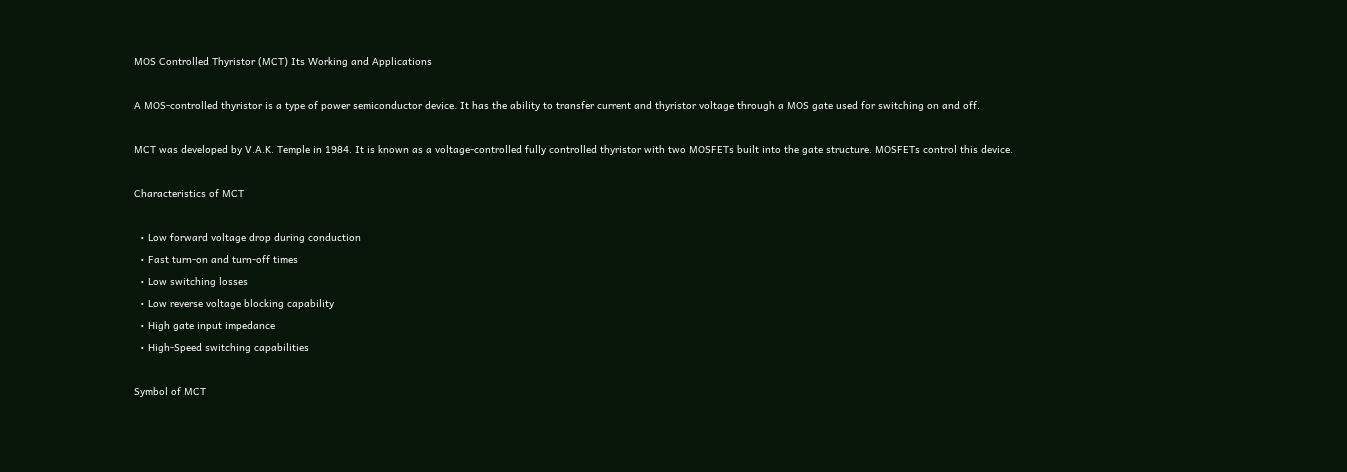MOS Controlled Thyristor (MCT) Its Working and Applications

A MOS-controlled thyristor is a type of power semiconductor device. It has the ability to transfer current and thyristor voltage through a MOS gate used for switching on and off.

MCT was developed by V.A.K. Temple in 1984. It is known as a voltage-controlled fully controlled thyristor with two MOSFETs built into the gate structure. MOSFETs control this device.

Characteristics of MCT

  • Low forward voltage drop during conduction
  • Fast turn-on and turn-off times
  • Low switching losses
  • Low reverse voltage blocking capability
  • High gate input impedance
  • High-Speed switching capabilities

Symbol of MCT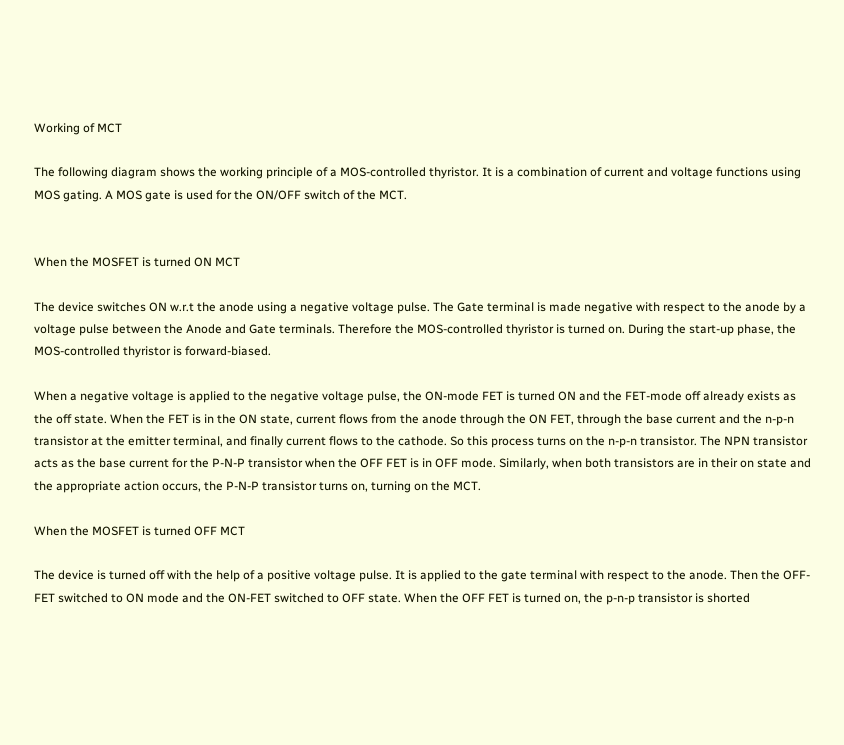Working of MCT

The following diagram shows the working principle of a MOS-controlled thyristor. It is a combination of current and voltage functions using MOS gating. A MOS gate is used for the ON/OFF switch of the MCT.


When the MOSFET is turned ON MCT

The device switches ON w.r.t the anode using a negative voltage pulse. The Gate terminal is made negative with respect to the anode by a voltage pulse between the Anode and Gate terminals. Therefore the MOS-controlled thyristor is turned on. During the start-up phase, the MOS-controlled thyristor is forward-biased.

When a negative voltage is applied to the negative voltage pulse, the ON-mode FET is turned ON and the FET-mode off already exists as the off state. When the FET is in the ON state, current flows from the anode through the ON FET, through the base current and the n-p-n transistor at the emitter terminal, and finally current flows to the cathode. So this process turns on the n-p-n transistor. The NPN transistor acts as the base current for the P-N-P transistor when the OFF FET is in OFF mode. Similarly, when both transistors are in their on state and the appropriate action occurs, the P-N-P transistor turns on, turning on the MCT.

When the MOSFET is turned OFF MCT

The device is turned off with the help of a positive voltage pulse. It is applied to the gate terminal with respect to the anode. Then the OFF-FET switched to ON mode and the ON-FET switched to OFF state. When the OFF FET is turned on, the p-n-p transistor is shorted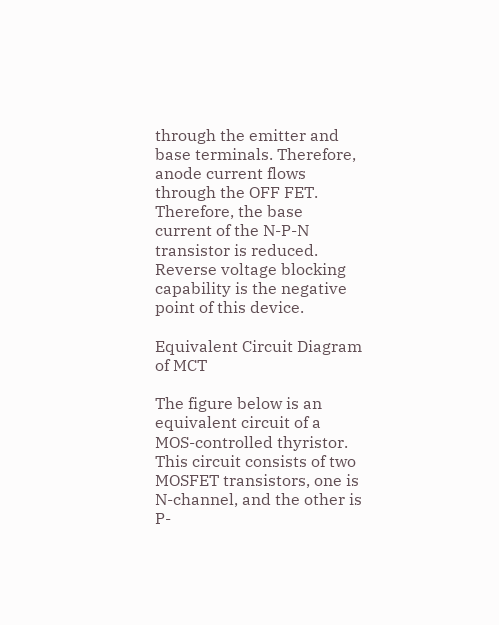through the emitter and base terminals. Therefore, anode current flows through the OFF FET. Therefore, the base current of the N-P-N transistor is reduced. Reverse voltage blocking capability is the negative point of this device.

Equivalent Circuit Diagram of MCT

The figure below is an equivalent circuit of a MOS-controlled thyristor. This circuit consists of two MOSFET transistors, one is N-channel, and the other is P-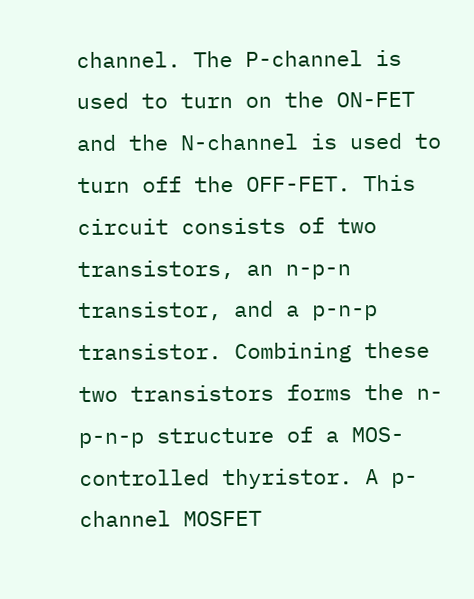channel. The P-channel is used to turn on the ON-FET and the N-channel is used to turn off the OFF-FET. This circuit consists of two transistors, an n-p-n transistor, and a p-n-p transistor. Combining these two transistors forms the n-p-n-p structure of a MOS-controlled thyristor. A p-channel MOSFET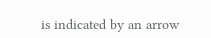is indicated by an arrow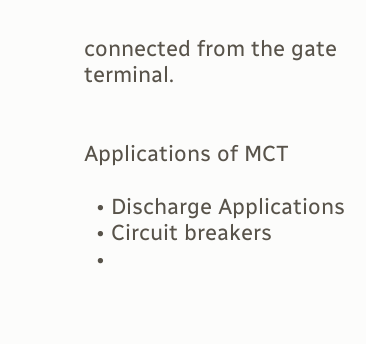connected from the gate terminal.


Applications of MCT

  • Discharge Applications
  • Circuit breakers
  •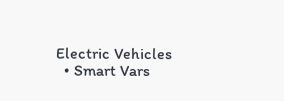Electric Vehicles
  • Smart Vars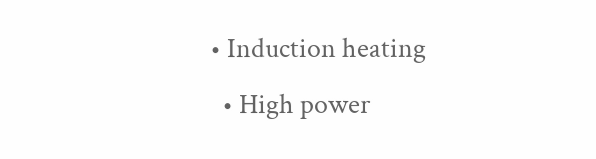• Induction heating
  • High power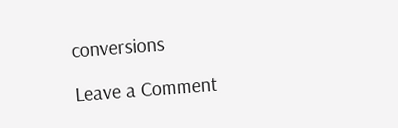conversions

Leave a Comment